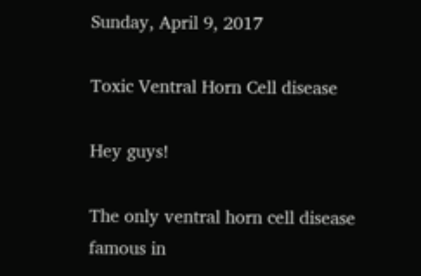Sunday, April 9, 2017

Toxic Ventral Horn Cell disease

Hey guys!

The only ventral horn cell disease famous in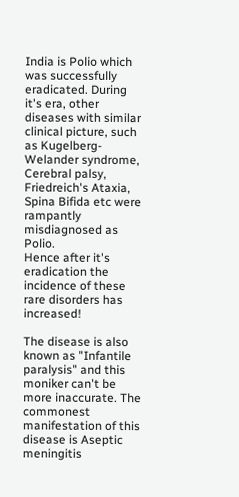India is Polio which was successfully eradicated. During it's era, other diseases with similar clinical picture, such as Kugelberg-Welander syndrome, Cerebral palsy, Friedreich's Ataxia, Spina Bifida etc were rampantly misdiagnosed as Polio.
Hence after it's eradication the incidence of these rare disorders has increased!

The disease is also known as "Infantile paralysis" and this moniker can't be more inaccurate. The commonest manifestation of this disease is Aseptic meningitis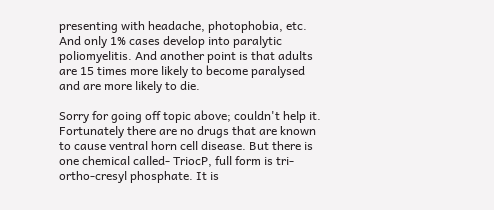presenting with headache, photophobia, etc. And only 1% cases develop into paralytic poliomyelitis. And another point is that adults are 15 times more likely to become paralysed and are more likely to die.

Sorry for going off topic above; couldn't help it. Fortunately there are no drugs that are known to cause ventral horn cell disease. But there is one chemical called- TriocP, full form is tri-ortho-cresyl phosphate. It is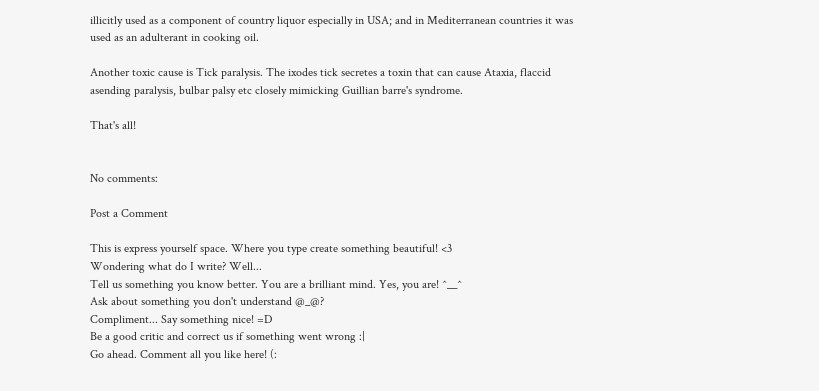illicitly used as a component of country liquor especially in USA; and in Mediterranean countries it was used as an adulterant in cooking oil.

Another toxic cause is Tick paralysis. The ixodes tick secretes a toxin that can cause Ataxia, flaccid asending paralysis, bulbar palsy etc closely mimicking Guillian barre's syndrome.

That's all!


No comments:

Post a Comment

This is express yourself space. Where you type create something beautiful! <3
Wondering what do I write? Well...
Tell us something you know better. You are a brilliant mind. Yes, you are! ^__^
Ask about something you don't understand @_@?
Compliment... Say something nice! =D
Be a good critic and correct us if something went wrong :|
Go ahead. Comment all you like here! (: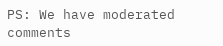PS: We have moderated comments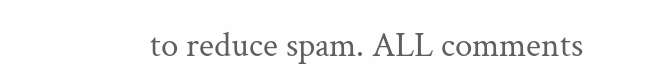to reduce spam. ALL comments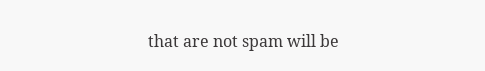that are not spam will be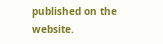published on the website.